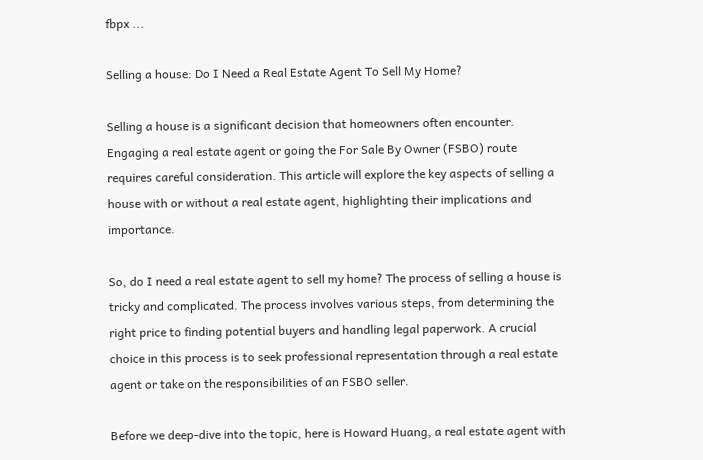fbpx ...

Selling a house: Do I Need a Real Estate Agent To Sell My Home?

Selling a house is a significant decision that homeowners often encounter. Engaging a real estate agent or going the For Sale By Owner (FSBO) route requires careful consideration. This article will explore the key aspects of selling a house with or without a real estate agent, highlighting their implications and importance.

So, do I need a real estate agent to sell my home? The process of selling a house is tricky and complicated. The process involves various steps, from determining the right price to finding potential buyers and handling legal paperwork. A crucial choice in this process is to seek professional representation through a real estate agent or take on the responsibilities of an FSBO seller.

Before we deep-dive into the topic, here is Howard Huang, a real estate agent with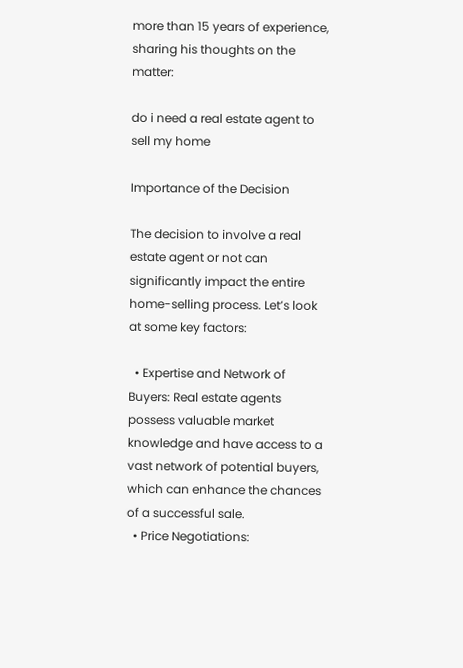more than 15 years of experience, sharing his thoughts on the matter:

do i need a real estate agent to sell my home

Importance of the Decision

The decision to involve a real estate agent or not can significantly impact the entire home-selling process. Let’s look at some key factors:

  • Expertise and Network of Buyers: Real estate agents possess valuable market knowledge and have access to a vast network of potential buyers, which can enhance the chances of a successful sale.
  • Price Negotiations: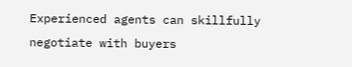Experienced agents can skillfully negotiate with buyers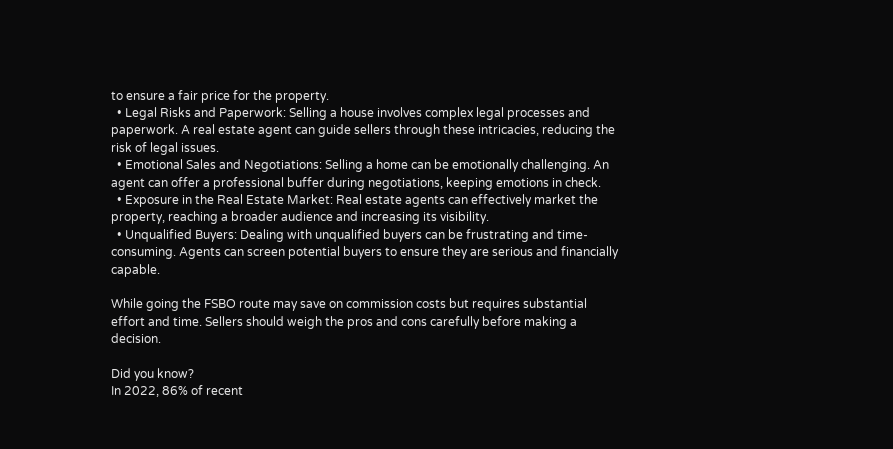to ensure a fair price for the property.
  • Legal Risks and Paperwork: Selling a house involves complex legal processes and paperwork. A real estate agent can guide sellers through these intricacies, reducing the risk of legal issues.
  • Emotional Sales and Negotiations: Selling a home can be emotionally challenging. An agent can offer a professional buffer during negotiations, keeping emotions in check.
  • Exposure in the Real Estate Market: Real estate agents can effectively market the property, reaching a broader audience and increasing its visibility.
  • Unqualified Buyers: Dealing with unqualified buyers can be frustrating and time-consuming. Agents can screen potential buyers to ensure they are serious and financially capable.

While going the FSBO route may save on commission costs but requires substantial effort and time. Sellers should weigh the pros and cons carefully before making a decision.

Did you know?
In 2022, 86% of recent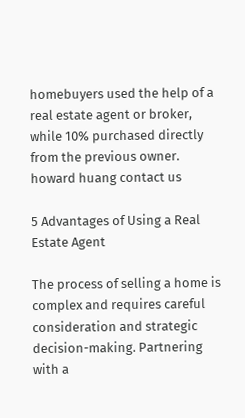homebuyers used the help of a real estate agent or broker, while 10% purchased directly from the previous owner.
howard huang contact us

5 Advantages of Using a Real Estate Agent

The process of selling a home is complex and requires careful consideration and strategic decision-making. Partnering with a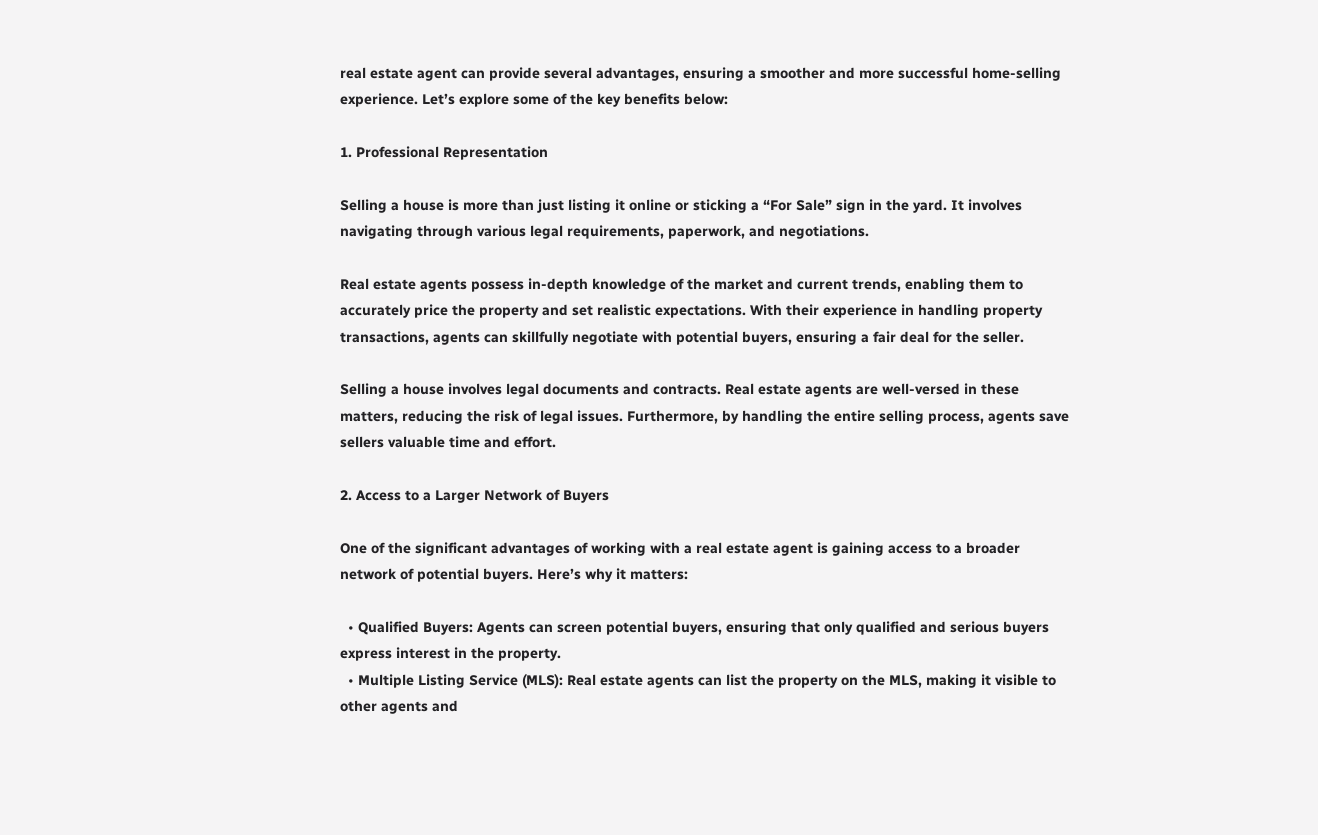real estate agent can provide several advantages, ensuring a smoother and more successful home-selling experience. Let’s explore some of the key benefits below:

1. Professional Representation

Selling a house is more than just listing it online or sticking a “For Sale” sign in the yard. It involves navigating through various legal requirements, paperwork, and negotiations.

Real estate agents possess in-depth knowledge of the market and current trends, enabling them to accurately price the property and set realistic expectations. With their experience in handling property transactions, agents can skillfully negotiate with potential buyers, ensuring a fair deal for the seller.

Selling a house involves legal documents and contracts. Real estate agents are well-versed in these matters, reducing the risk of legal issues. Furthermore, by handling the entire selling process, agents save sellers valuable time and effort.

2. Access to a Larger Network of Buyers

One of the significant advantages of working with a real estate agent is gaining access to a broader network of potential buyers. Here’s why it matters:

  • Qualified Buyers: Agents can screen potential buyers, ensuring that only qualified and serious buyers express interest in the property.
  • Multiple Listing Service (MLS): Real estate agents can list the property on the MLS, making it visible to other agents and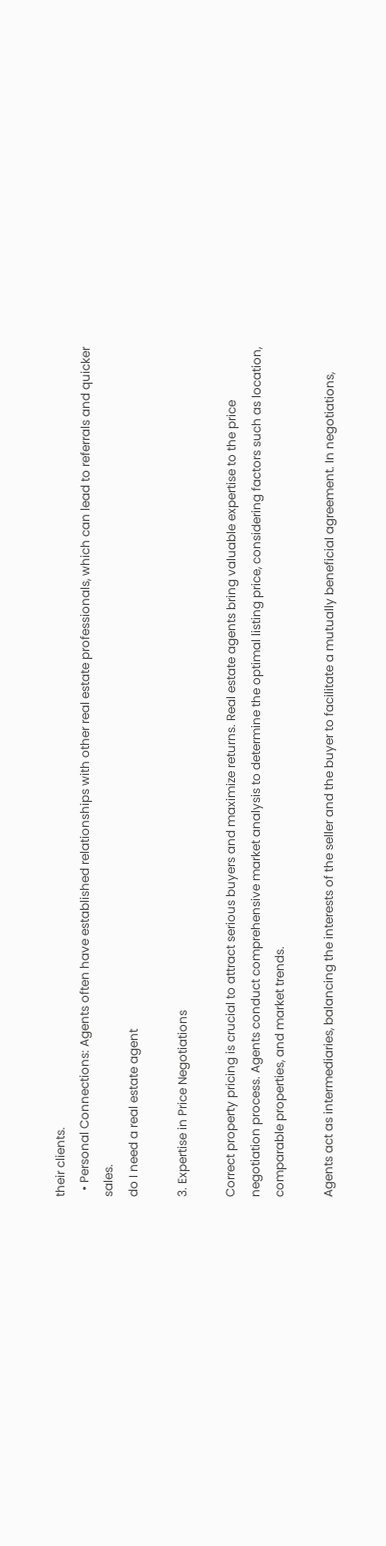their clients.
  • Personal Connections: Agents often have established relationships with other real estate professionals, which can lead to referrals and quicker sales.
do I need a real estate agent

3. Expertise in Price Negotiations

Correct property pricing is crucial to attract serious buyers and maximize returns. Real estate agents bring valuable expertise to the price negotiation process. Agents conduct comprehensive market analysis to determine the optimal listing price, considering factors such as location, comparable properties, and market trends.

Agents act as intermediaries, balancing the interests of the seller and the buyer to facilitate a mutually beneficial agreement. In negotiations,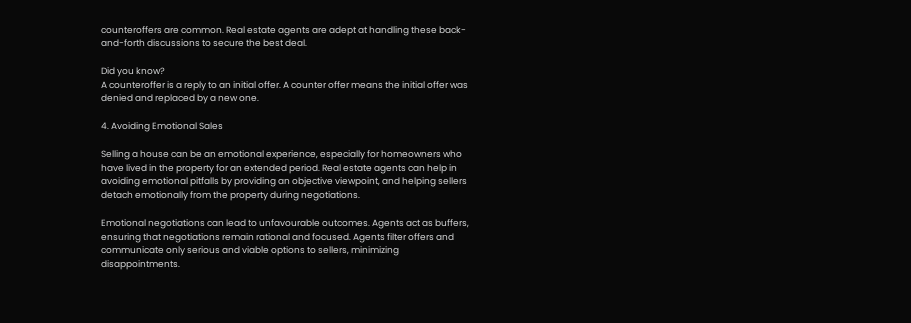counteroffers are common. Real estate agents are adept at handling these back-and-forth discussions to secure the best deal.

Did you know?
A counteroffer is a reply to an initial offer. A counter offer means the initial offer was denied and replaced by a new one.

4. Avoiding Emotional Sales

Selling a house can be an emotional experience, especially for homeowners who have lived in the property for an extended period. Real estate agents can help in avoiding emotional pitfalls by providing an objective viewpoint, and helping sellers detach emotionally from the property during negotiations.

Emotional negotiations can lead to unfavourable outcomes. Agents act as buffers, ensuring that negotiations remain rational and focused. Agents filter offers and communicate only serious and viable options to sellers, minimizing disappointments.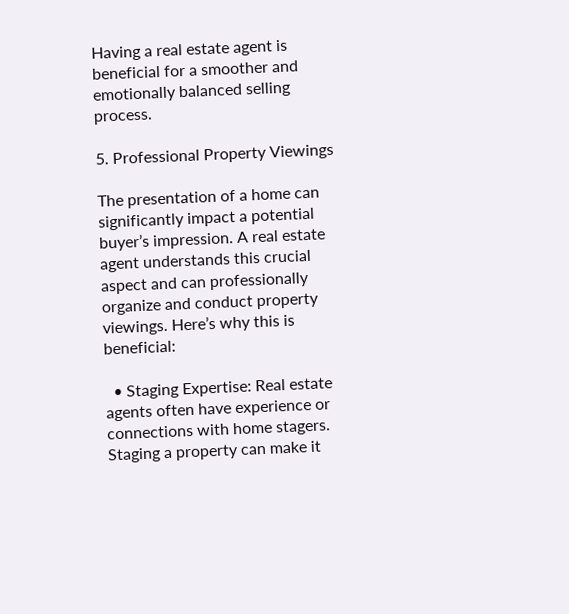Having a real estate agent is beneficial for a smoother and emotionally balanced selling process.

5. Professional Property Viewings

The presentation of a home can significantly impact a potential buyer’s impression. A real estate agent understands this crucial aspect and can professionally organize and conduct property viewings. Here’s why this is beneficial:

  • Staging Expertise: Real estate agents often have experience or connections with home stagers. Staging a property can make it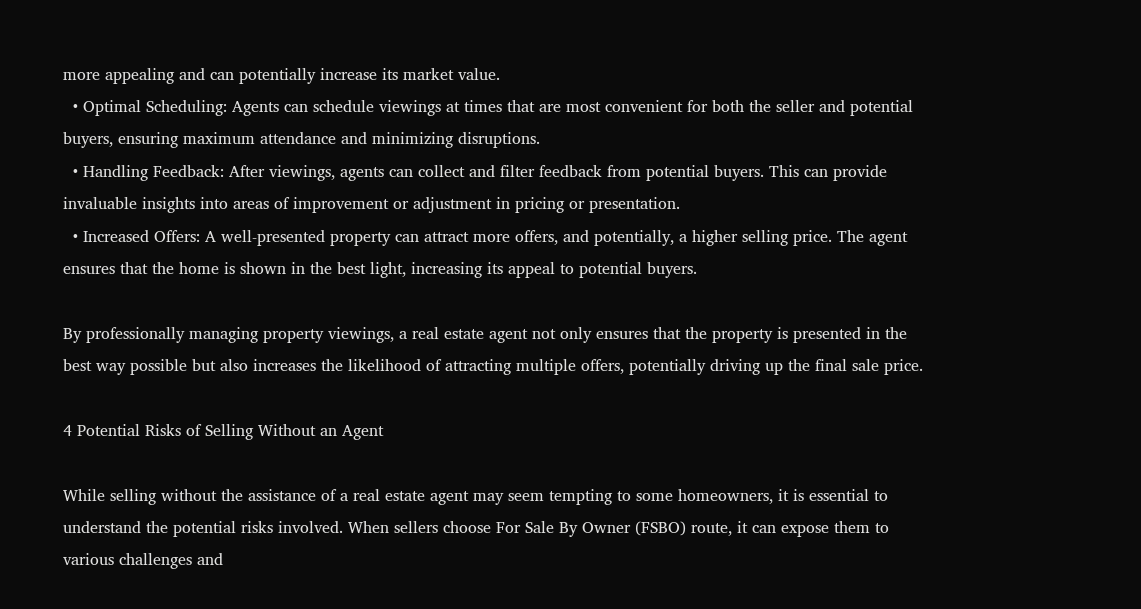more appealing and can potentially increase its market value.
  • Optimal Scheduling: Agents can schedule viewings at times that are most convenient for both the seller and potential buyers, ensuring maximum attendance and minimizing disruptions.
  • Handling Feedback: After viewings, agents can collect and filter feedback from potential buyers. This can provide invaluable insights into areas of improvement or adjustment in pricing or presentation.
  • Increased Offers: A well-presented property can attract more offers, and potentially, a higher selling price. The agent ensures that the home is shown in the best light, increasing its appeal to potential buyers.

By professionally managing property viewings, a real estate agent not only ensures that the property is presented in the best way possible but also increases the likelihood of attracting multiple offers, potentially driving up the final sale price.

4 Potential Risks of Selling Without an Agent

While selling without the assistance of a real estate agent may seem tempting to some homeowners, it is essential to understand the potential risks involved. When sellers choose For Sale By Owner (FSBO) route, it can expose them to various challenges and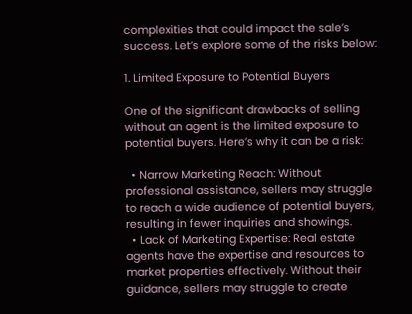complexities that could impact the sale’s success. Let’s explore some of the risks below:

1. Limited Exposure to Potential Buyers

One of the significant drawbacks of selling without an agent is the limited exposure to potential buyers. Here’s why it can be a risk:

  • Narrow Marketing Reach: Without professional assistance, sellers may struggle to reach a wide audience of potential buyers, resulting in fewer inquiries and showings.
  • Lack of Marketing Expertise: Real estate agents have the expertise and resources to market properties effectively. Without their guidance, sellers may struggle to create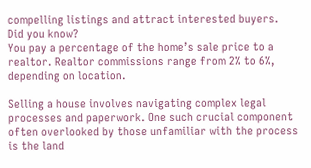compelling listings and attract interested buyers.
Did you know?
You pay a percentage of the home’s sale price to a realtor. Realtor commissions range from 2% to 6%, depending on location.

Selling a house involves navigating complex legal processes and paperwork. One such crucial component often overlooked by those unfamiliar with the process is the land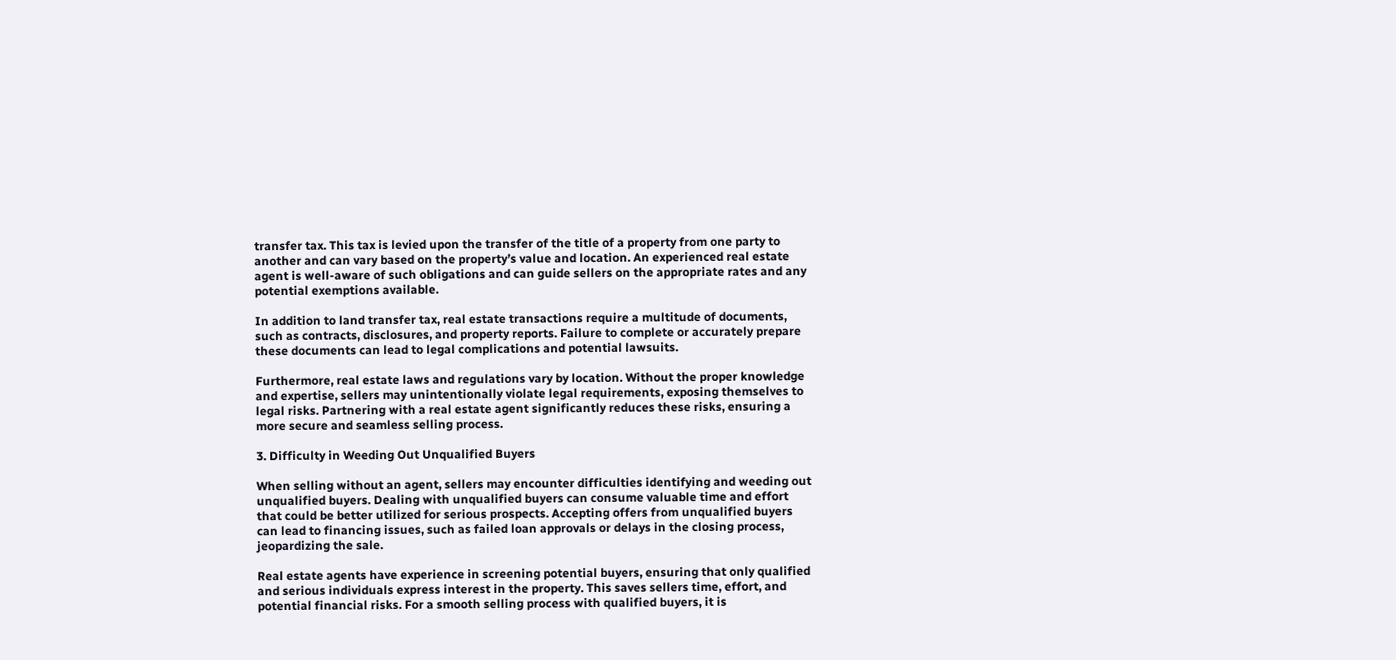transfer tax. This tax is levied upon the transfer of the title of a property from one party to another and can vary based on the property’s value and location. An experienced real estate agent is well-aware of such obligations and can guide sellers on the appropriate rates and any potential exemptions available.

In addition to land transfer tax, real estate transactions require a multitude of documents, such as contracts, disclosures, and property reports. Failure to complete or accurately prepare these documents can lead to legal complications and potential lawsuits.

Furthermore, real estate laws and regulations vary by location. Without the proper knowledge and expertise, sellers may unintentionally violate legal requirements, exposing themselves to legal risks. Partnering with a real estate agent significantly reduces these risks, ensuring a more secure and seamless selling process.

3. Difficulty in Weeding Out Unqualified Buyers

When selling without an agent, sellers may encounter difficulties identifying and weeding out unqualified buyers. Dealing with unqualified buyers can consume valuable time and effort that could be better utilized for serious prospects. Accepting offers from unqualified buyers can lead to financing issues, such as failed loan approvals or delays in the closing process, jeopardizing the sale.

Real estate agents have experience in screening potential buyers, ensuring that only qualified and serious individuals express interest in the property. This saves sellers time, effort, and potential financial risks. For a smooth selling process with qualified buyers, it is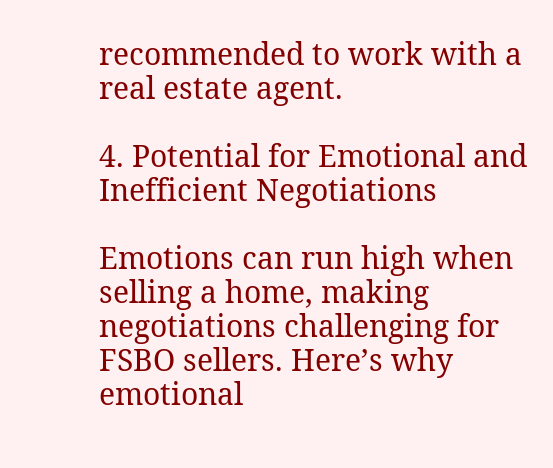recommended to work with a real estate agent.

4. Potential for Emotional and Inefficient Negotiations

Emotions can run high when selling a home, making negotiations challenging for FSBO sellers. Here’s why emotional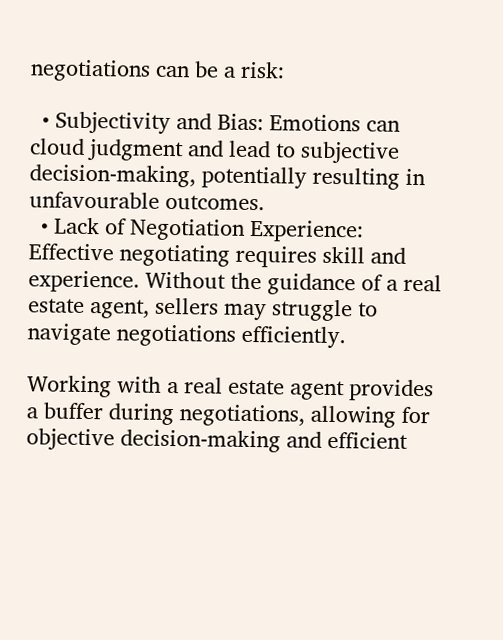negotiations can be a risk:

  • Subjectivity and Bias: Emotions can cloud judgment and lead to subjective decision-making, potentially resulting in unfavourable outcomes.
  • Lack of Negotiation Experience: Effective negotiating requires skill and experience. Without the guidance of a real estate agent, sellers may struggle to navigate negotiations efficiently.

Working with a real estate agent provides a buffer during negotiations, allowing for objective decision-making and efficient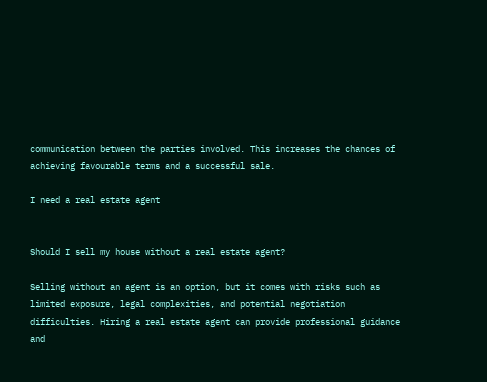communication between the parties involved. This increases the chances of achieving favourable terms and a successful sale.

I need a real estate agent


Should I sell my house without a real estate agent?

Selling without an agent is an option, but it comes with risks such as limited exposure, legal complexities, and potential negotiation difficulties. Hiring a real estate agent can provide professional guidance and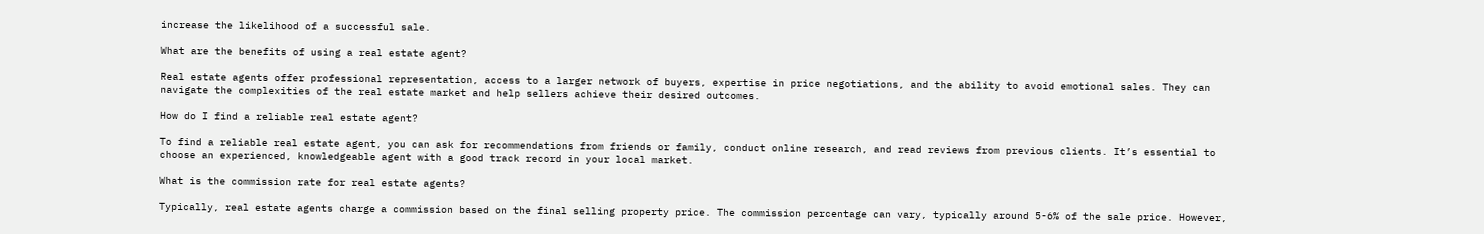increase the likelihood of a successful sale.

What are the benefits of using a real estate agent?

Real estate agents offer professional representation, access to a larger network of buyers, expertise in price negotiations, and the ability to avoid emotional sales. They can navigate the complexities of the real estate market and help sellers achieve their desired outcomes.

How do I find a reliable real estate agent?

To find a reliable real estate agent, you can ask for recommendations from friends or family, conduct online research, and read reviews from previous clients. It’s essential to choose an experienced, knowledgeable agent with a good track record in your local market.

What is the commission rate for real estate agents?

Typically, real estate agents charge a commission based on the final selling property price. The commission percentage can vary, typically around 5-6% of the sale price. However,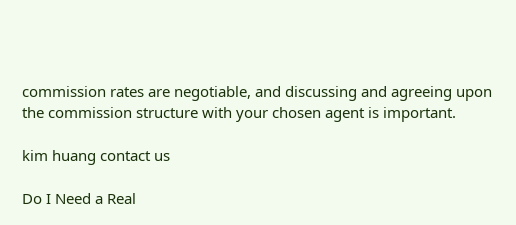commission rates are negotiable, and discussing and agreeing upon the commission structure with your chosen agent is important.

kim huang contact us

Do I Need a Real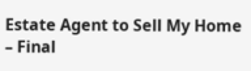Estate Agent to Sell My Home – Final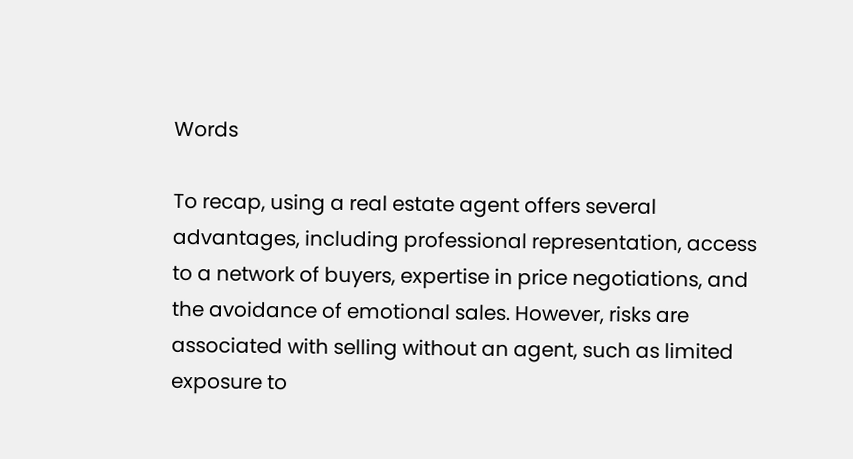Words

To recap, using a real estate agent offers several advantages, including professional representation, access to a network of buyers, expertise in price negotiations, and the avoidance of emotional sales. However, risks are associated with selling without an agent, such as limited exposure to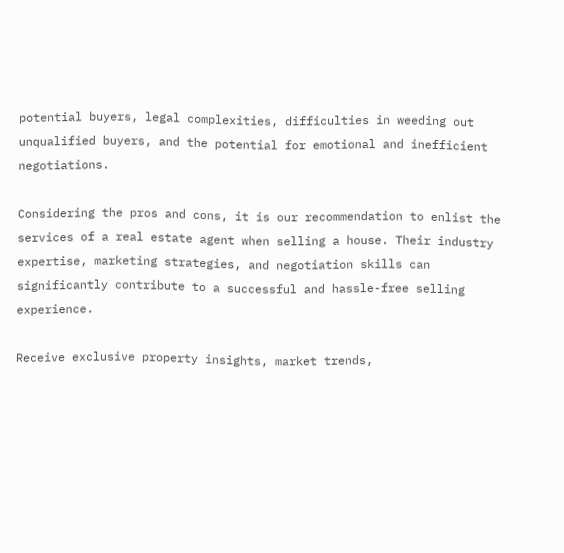potential buyers, legal complexities, difficulties in weeding out unqualified buyers, and the potential for emotional and inefficient negotiations.

Considering the pros and cons, it is our recommendation to enlist the services of a real estate agent when selling a house. Their industry expertise, marketing strategies, and negotiation skills can significantly contribute to a successful and hassle-free selling experience.

Receive exclusive property insights, market trends,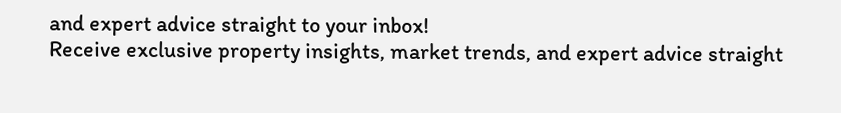and expert advice straight to your inbox!
Receive exclusive property insights, market trends, and expert advice straight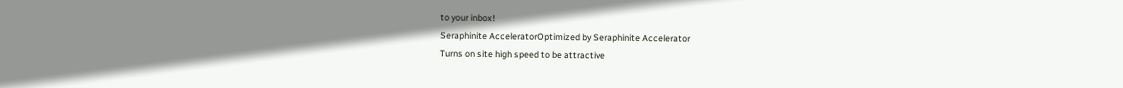to your inbox!
Seraphinite AcceleratorOptimized by Seraphinite Accelerator
Turns on site high speed to be attractive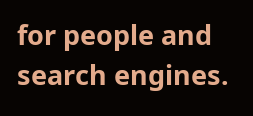for people and search engines.